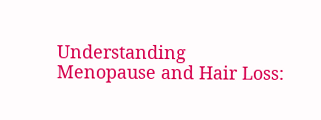Understanding Menopause and Hair Loss: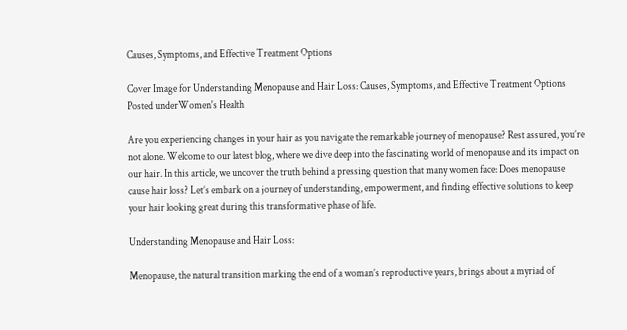Causes, Symptoms, and Effective Treatment Options

Cover Image for Understanding Menopause and Hair Loss: Causes, Symptoms, and Effective Treatment Options
Posted underWomen's Health

Are you experiencing changes in your hair as you navigate the remarkable journey of menopause? Rest assured, you’re not alone. Welcome to our latest blog, where we dive deep into the fascinating world of menopause and its impact on our hair. In this article, we uncover the truth behind a pressing question that many women face: Does menopause cause hair loss? Let’s embark on a journey of understanding, empowerment, and finding effective solutions to keep your hair looking great during this transformative phase of life.

Understanding Menopause and Hair Loss:

Menopause, the natural transition marking the end of a woman’s reproductive years, brings about a myriad of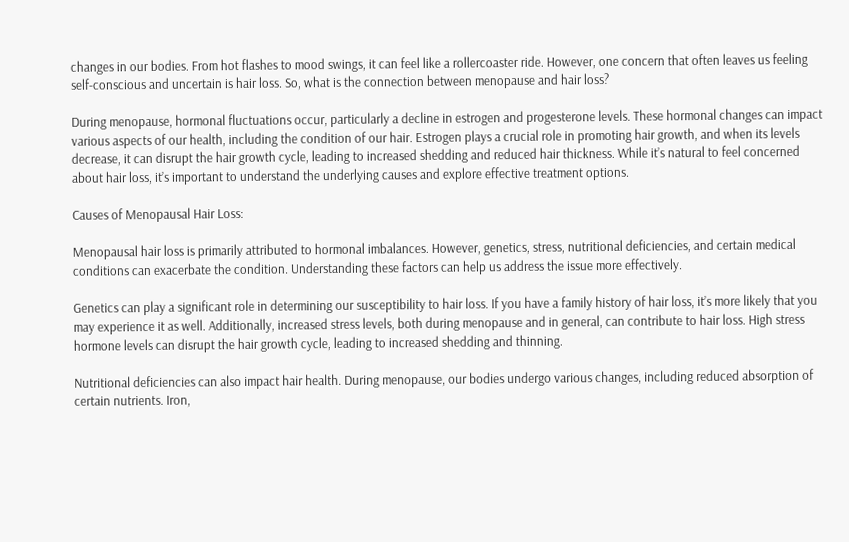changes in our bodies. From hot flashes to mood swings, it can feel like a rollercoaster ride. However, one concern that often leaves us feeling self-conscious and uncertain is hair loss. So, what is the connection between menopause and hair loss?

During menopause, hormonal fluctuations occur, particularly a decline in estrogen and progesterone levels. These hormonal changes can impact various aspects of our health, including the condition of our hair. Estrogen plays a crucial role in promoting hair growth, and when its levels decrease, it can disrupt the hair growth cycle, leading to increased shedding and reduced hair thickness. While it’s natural to feel concerned about hair loss, it’s important to understand the underlying causes and explore effective treatment options.

Causes of Menopausal Hair Loss:

Menopausal hair loss is primarily attributed to hormonal imbalances. However, genetics, stress, nutritional deficiencies, and certain medical conditions can exacerbate the condition. Understanding these factors can help us address the issue more effectively.

Genetics can play a significant role in determining our susceptibility to hair loss. If you have a family history of hair loss, it’s more likely that you may experience it as well. Additionally, increased stress levels, both during menopause and in general, can contribute to hair loss. High stress hormone levels can disrupt the hair growth cycle, leading to increased shedding and thinning.

Nutritional deficiencies can also impact hair health. During menopause, our bodies undergo various changes, including reduced absorption of certain nutrients. Iron,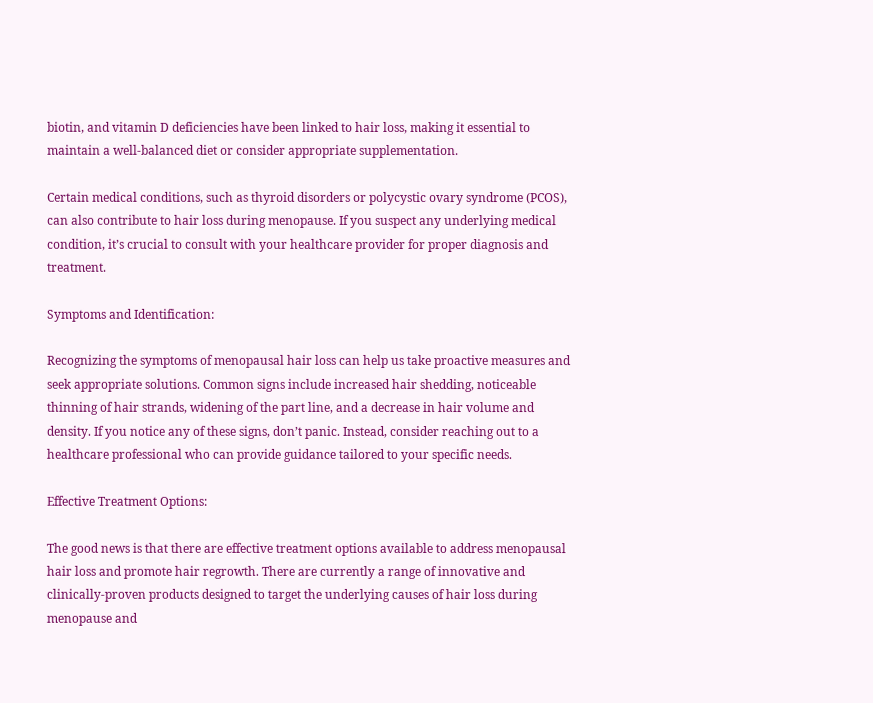biotin, and vitamin D deficiencies have been linked to hair loss, making it essential to maintain a well-balanced diet or consider appropriate supplementation.

Certain medical conditions, such as thyroid disorders or polycystic ovary syndrome (PCOS), can also contribute to hair loss during menopause. If you suspect any underlying medical condition, it’s crucial to consult with your healthcare provider for proper diagnosis and treatment.

Symptoms and Identification:

Recognizing the symptoms of menopausal hair loss can help us take proactive measures and seek appropriate solutions. Common signs include increased hair shedding, noticeable thinning of hair strands, widening of the part line, and a decrease in hair volume and density. If you notice any of these signs, don’t panic. Instead, consider reaching out to a healthcare professional who can provide guidance tailored to your specific needs.

Effective Treatment Options:

The good news is that there are effective treatment options available to address menopausal hair loss and promote hair regrowth. There are currently a range of innovative and clinically-proven products designed to target the underlying causes of hair loss during menopause and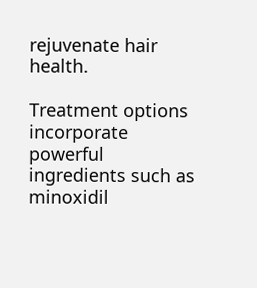rejuvenate hair health.

Treatment options incorporate powerful ingredients such as minoxidil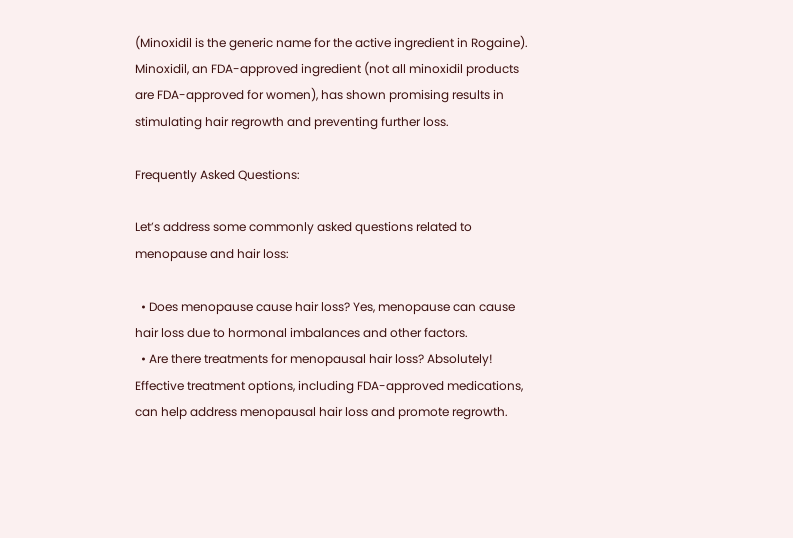(Minoxidil is the generic name for the active ingredient in Rogaine). Minoxidil, an FDA-approved ingredient (not all minoxidil products are FDA-approved for women), has shown promising results in stimulating hair regrowth and preventing further loss.

Frequently Asked Questions:

Let’s address some commonly asked questions related to menopause and hair loss:

  • Does menopause cause hair loss? Yes, menopause can cause hair loss due to hormonal imbalances and other factors.
  • Are there treatments for menopausal hair loss? Absolutely! Effective treatment options, including FDA-approved medications, can help address menopausal hair loss and promote regrowth.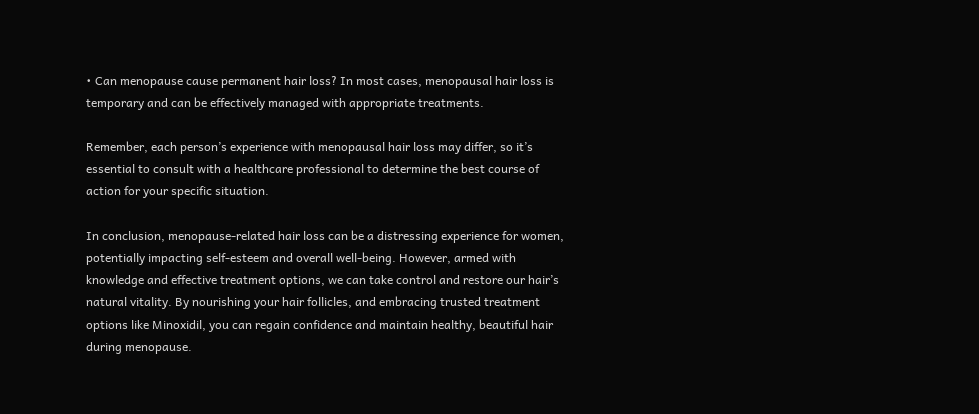• Can menopause cause permanent hair loss? In most cases, menopausal hair loss is temporary and can be effectively managed with appropriate treatments.

Remember, each person’s experience with menopausal hair loss may differ, so it’s essential to consult with a healthcare professional to determine the best course of action for your specific situation.

In conclusion, menopause-related hair loss can be a distressing experience for women, potentially impacting self-esteem and overall well-being. However, armed with knowledge and effective treatment options, we can take control and restore our hair’s natural vitality. By nourishing your hair follicles, and embracing trusted treatment options like Minoxidil, you can regain confidence and maintain healthy, beautiful hair during menopause.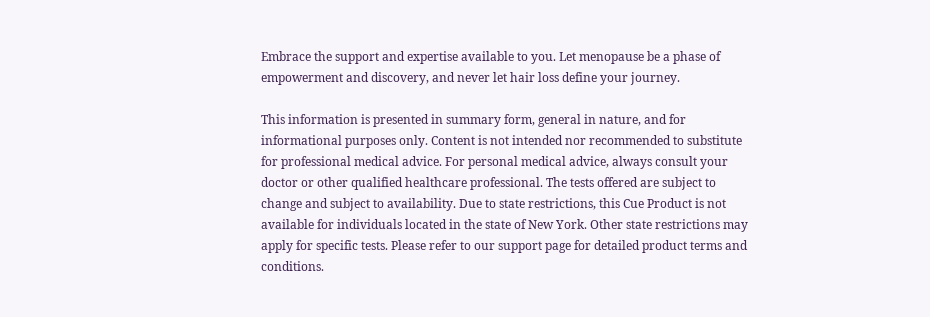Embrace the support and expertise available to you. Let menopause be a phase of empowerment and discovery, and never let hair loss define your journey.

This information is presented in summary form, general in nature, and for informational purposes only. Content is not intended nor recommended to substitute for professional medical advice. For personal medical advice, always consult your doctor or other qualified healthcare professional. The tests offered are subject to change and subject to availability. Due to state restrictions, this Cue Product is not available for individuals located in the state of New York. Other state restrictions may apply for specific tests. Please refer to our support page for detailed product terms and conditions.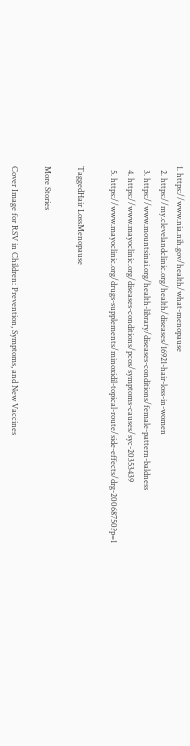1. https://www.nia.nih.gov/health/what-menopause
  2. https://my.clevelandclinic.org/health/diseases/16921-hair-loss-in-women
  3. https://www.mountsinai.org/health-library/diseases-conditions/female-pattern-baldness
  4. https://www.mayoclinic.org/diseases-conditions/pcos/symptoms-causes/syc-20353439
  5. https://www.mayoclinic.org/drugs-supplements/minoxidil-topical-route/side-effects/drg-20068750?p=1

TaggedHair LossMenopause

More Stories

Cover Image for RSV in Children: Prevention, Symptoms, and New Vaccines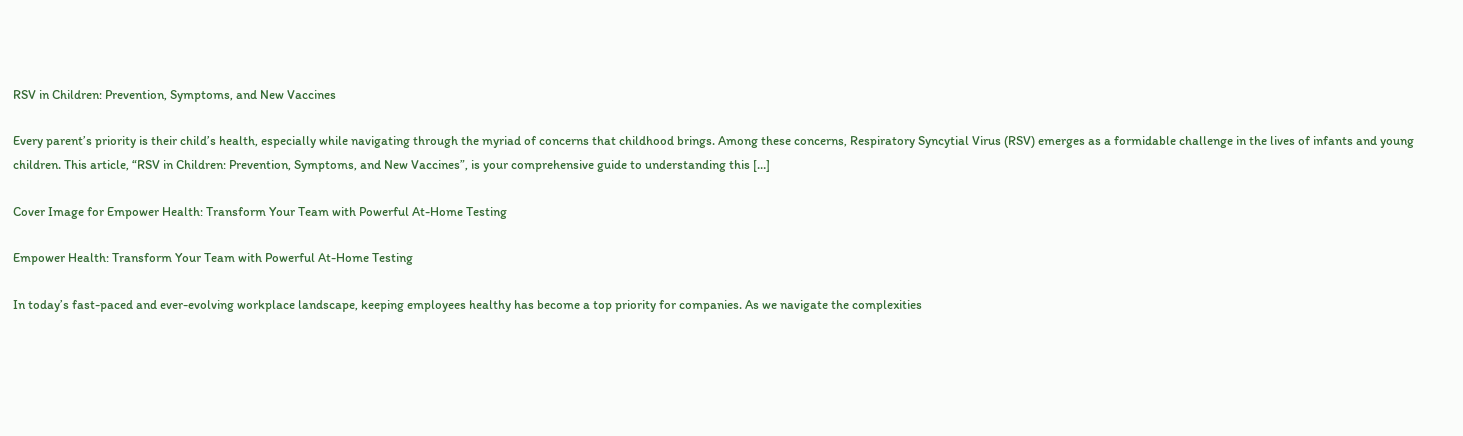RSV in Children: Prevention, Symptoms, and New Vaccines

Every parent’s priority is their child’s health, especially while navigating through the myriad of concerns that childhood brings. Among these concerns, Respiratory Syncytial Virus (RSV) emerges as a formidable challenge in the lives of infants and young children. This article, “RSV in Children: Prevention, Symptoms, and New Vaccines”, is your comprehensive guide to understanding this […]

Cover Image for Empower Health: Transform Your Team with Powerful At-Home Testing

Empower Health: Transform Your Team with Powerful At-Home Testing

In today’s fast-paced and ever-evolving workplace landscape, keeping employees healthy has become a top priority for companies. As we navigate the complexities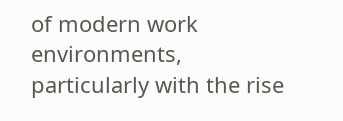of modern work environments, particularly with the rise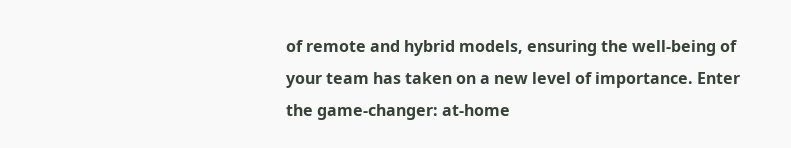of remote and hybrid models, ensuring the well-being of your team has taken on a new level of importance. Enter the game-changer: at-home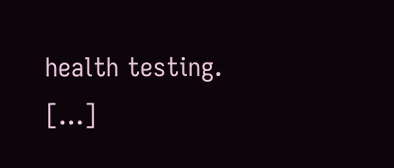health testing.  […]